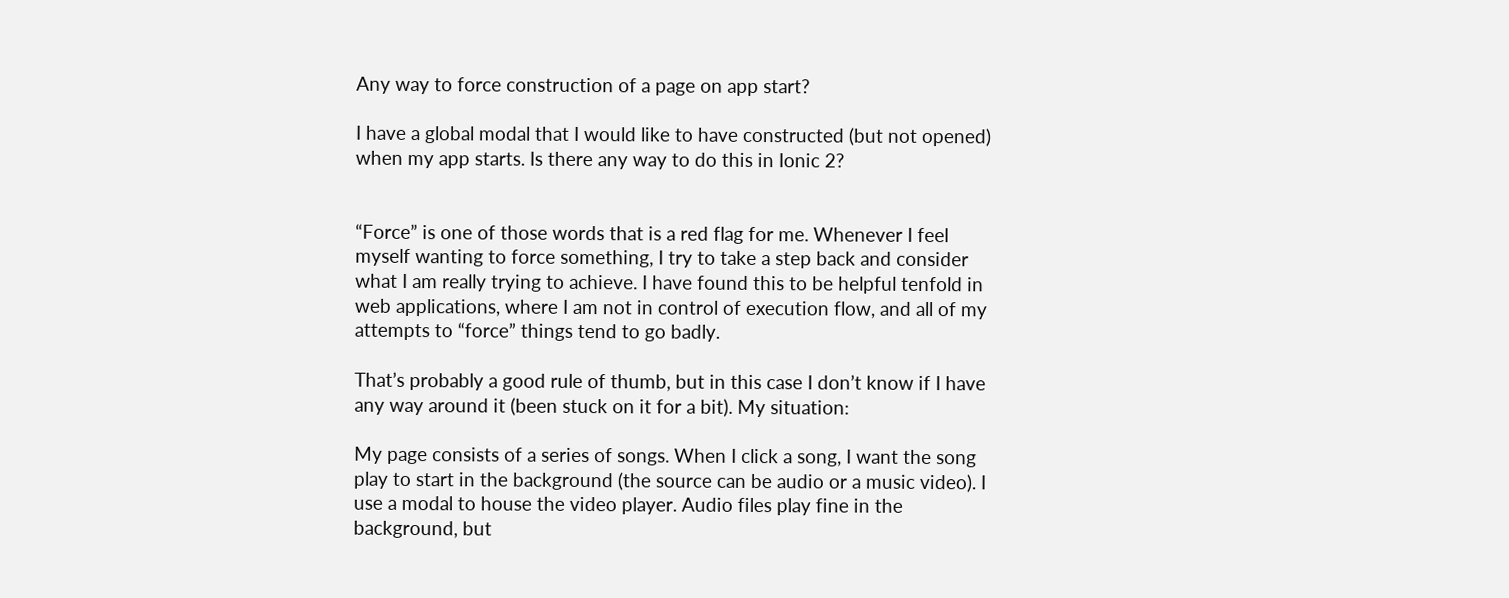Any way to force construction of a page on app start?

I have a global modal that I would like to have constructed (but not opened) when my app starts. Is there any way to do this in Ionic 2?


“Force” is one of those words that is a red flag for me. Whenever I feel myself wanting to force something, I try to take a step back and consider what I am really trying to achieve. I have found this to be helpful tenfold in web applications, where I am not in control of execution flow, and all of my attempts to “force” things tend to go badly.

That’s probably a good rule of thumb, but in this case I don’t know if I have any way around it (been stuck on it for a bit). My situation:

My page consists of a series of songs. When I click a song, I want the song play to start in the background (the source can be audio or a music video). I use a modal to house the video player. Audio files play fine in the background, but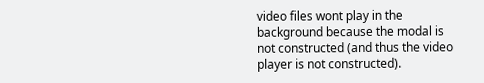video files wont play in the background because the modal is not constructed (and thus the video player is not constructed).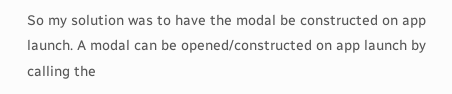So my solution was to have the modal be constructed on app launch. A modal can be opened/constructed on app launch by calling the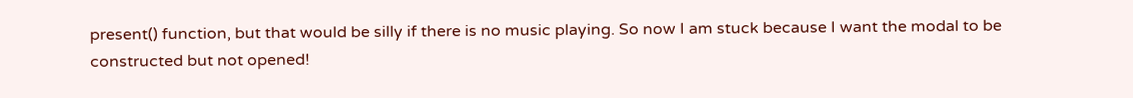present() function, but that would be silly if there is no music playing. So now I am stuck because I want the modal to be constructed but not opened!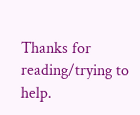Thanks for reading/trying to help.